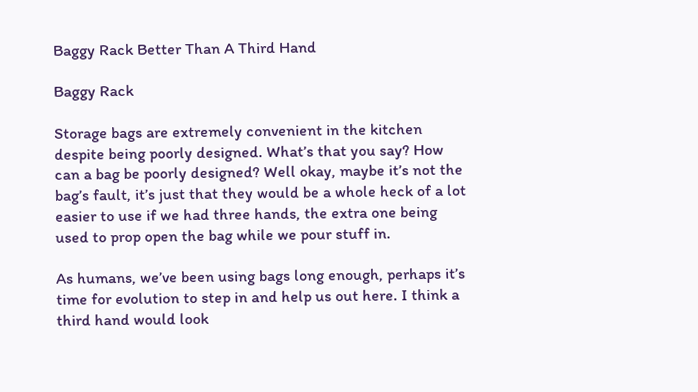Baggy Rack Better Than A Third Hand

Baggy Rack

Storage bags are extremely convenient in the kitchen despite being poorly designed. What’s that you say? How can a bag be poorly designed? Well okay, maybe it’s not the bag’s fault, it’s just that they would be a whole heck of a lot easier to use if we had three hands, the extra one being used to prop open the bag while we pour stuff in.

As humans, we’ve been using bags long enough, perhaps it’s time for evolution to step in and help us out here. I think a third hand would look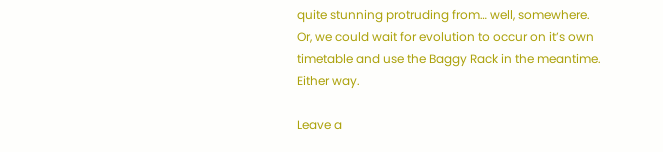quite stunning protruding from… well, somewhere. Or, we could wait for evolution to occur on it’s own timetable and use the Baggy Rack in the meantime. Either way.

Leave a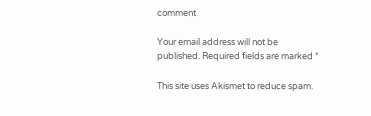comment

Your email address will not be published. Required fields are marked *

This site uses Akismet to reduce spam.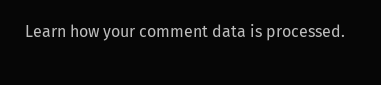Learn how your comment data is processed.